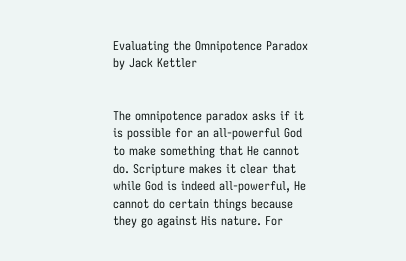Evaluating the Omnipotence Paradox                                                     by Jack Kettler


The omnipotence paradox asks if it is possible for an all-powerful God to make something that He cannot do. Scripture makes it clear that while God is indeed all-powerful, He cannot do certain things because they go against His nature. For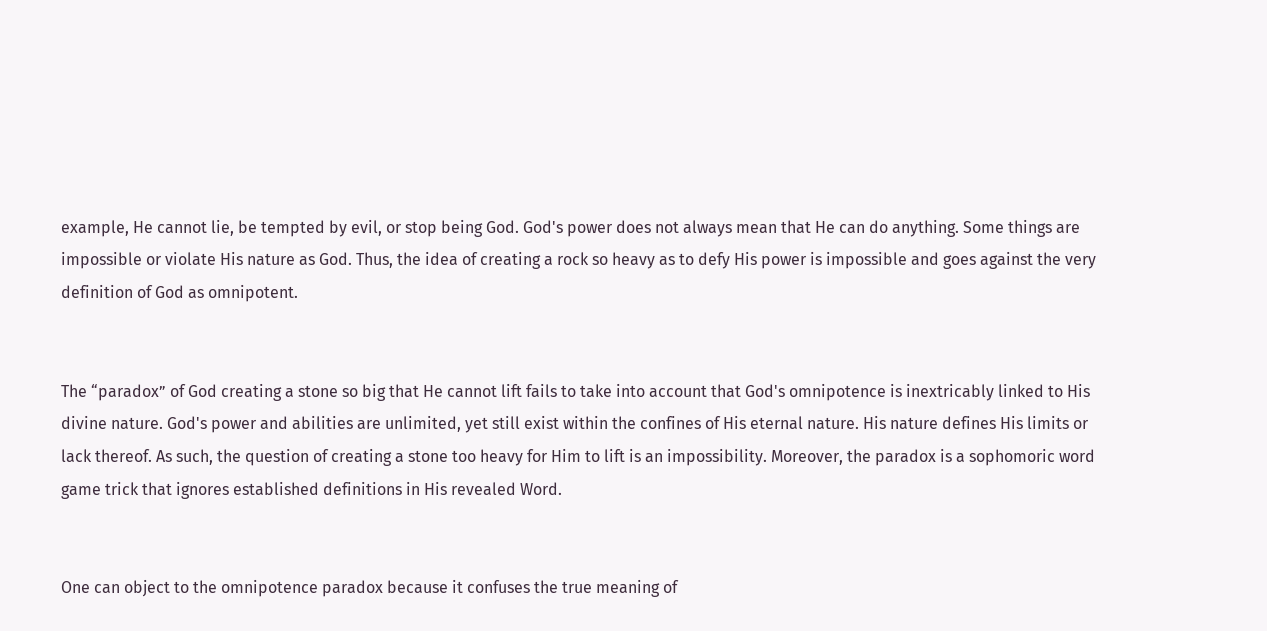example, He cannot lie, be tempted by evil, or stop being God. God's power does not always mean that He can do anything. Some things are impossible or violate His nature as God. Thus, the idea of creating a rock so heavy as to defy His power is impossible and goes against the very definition of God as omnipotent.


The “paradox” of God creating a stone so big that He cannot lift fails to take into account that God's omnipotence is inextricably linked to His divine nature. God's power and abilities are unlimited, yet still exist within the confines of His eternal nature. His nature defines His limits or lack thereof. As such, the question of creating a stone too heavy for Him to lift is an impossibility. Moreover, the paradox is a sophomoric word game trick that ignores established definitions in His revealed Word.


One can object to the omnipotence paradox because it confuses the true meaning of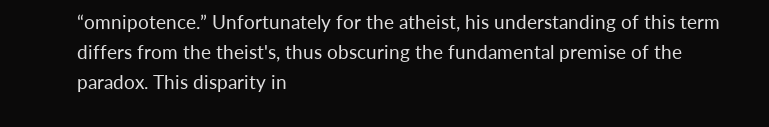“omnipotence.” Unfortunately for the atheist, his understanding of this term differs from the theist's, thus obscuring the fundamental premise of the paradox. This disparity in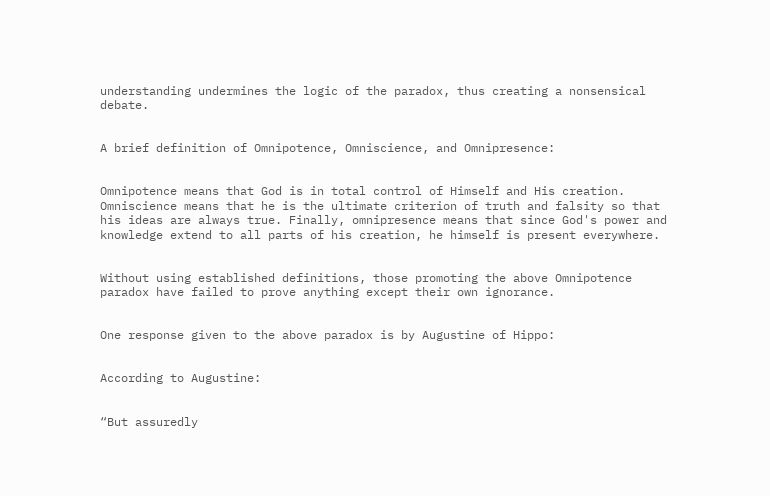understanding undermines the logic of the paradox, thus creating a nonsensical debate.


A brief definition of Omnipotence, Omniscience, and Omnipresence:


Omnipotence means that God is in total control of Himself and His creation. Omniscience means that he is the ultimate criterion of truth and falsity so that his ideas are always true. Finally, omnipresence means that since God's power and knowledge extend to all parts of his creation, he himself is present everywhere.


Without using established definitions, those promoting the above Omnipotence paradox have failed to prove anything except their own ignorance.


One response given to the above paradox is by Augustine of Hippo:


According to Augustine:


“But assuredly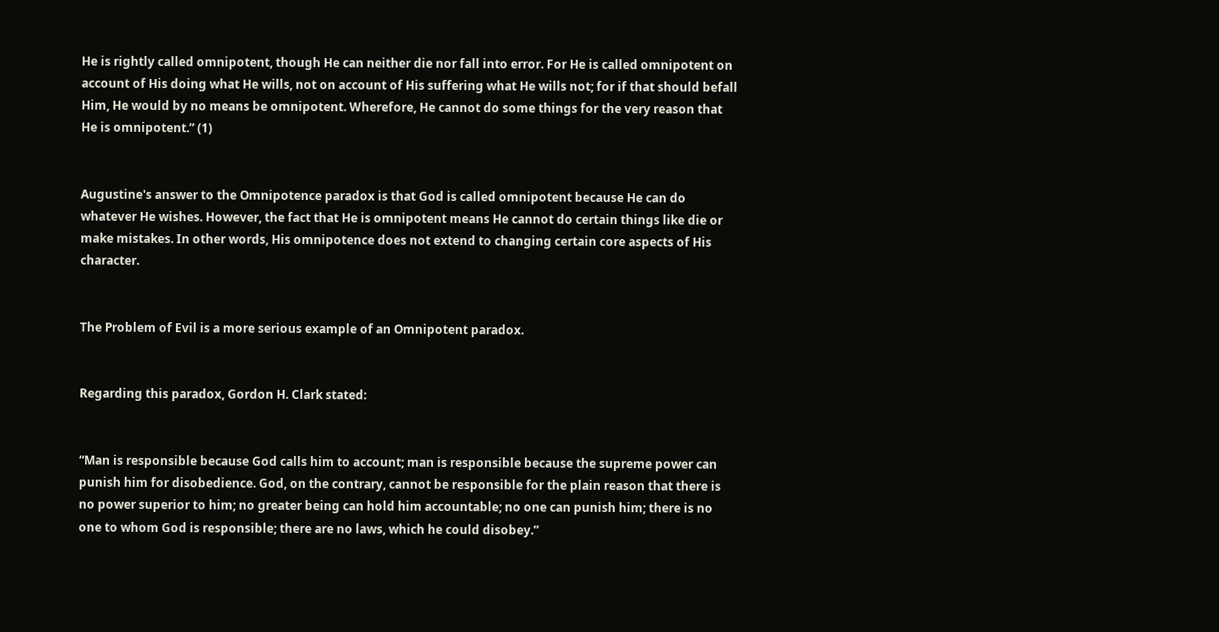He is rightly called omnipotent, though He can neither die nor fall into error. For He is called omnipotent on account of His doing what He wills, not on account of His suffering what He wills not; for if that should befall Him, He would by no means be omnipotent. Wherefore, He cannot do some things for the very reason that He is omnipotent.” (1)


Augustine's answer to the Omnipotence paradox is that God is called omnipotent because He can do whatever He wishes. However, the fact that He is omnipotent means He cannot do certain things like die or make mistakes. In other words, His omnipotence does not extend to changing certain core aspects of His character.


The Problem of Evil is a more serious example of an Omnipotent paradox.


Regarding this paradox, Gordon H. Clark stated:


“Man is responsible because God calls him to account; man is responsible because the supreme power can punish him for disobedience. God, on the contrary, cannot be responsible for the plain reason that there is no power superior to him; no greater being can hold him accountable; no one can punish him; there is no one to whom God is responsible; there are no laws, which he could disobey.”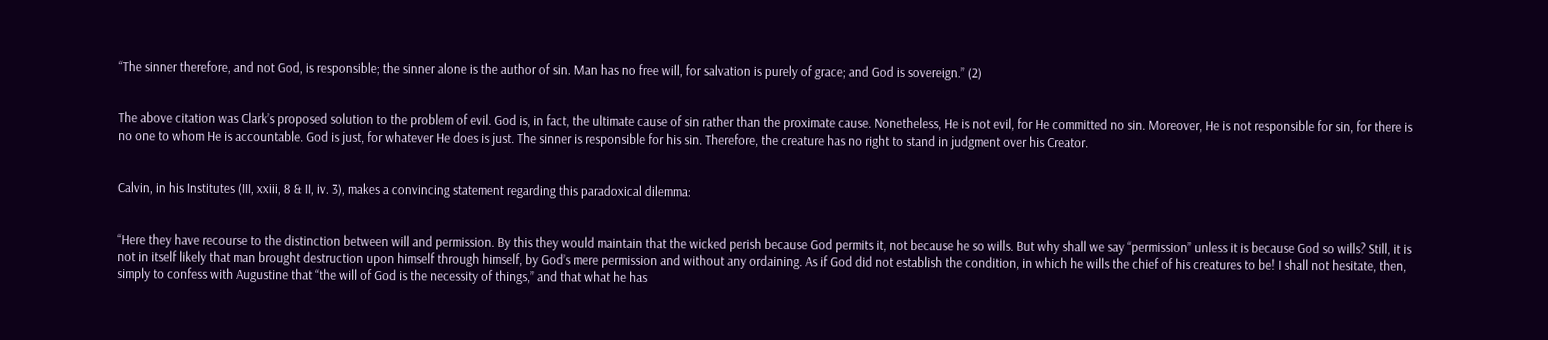“The sinner therefore, and not God, is responsible; the sinner alone is the author of sin. Man has no free will, for salvation is purely of grace; and God is sovereign.” (2)


The above citation was Clark’s proposed solution to the problem of evil. God is, in fact, the ultimate cause of sin rather than the proximate cause. Nonetheless, He is not evil, for He committed no sin. Moreover, He is not responsible for sin, for there is no one to whom He is accountable. God is just, for whatever He does is just. The sinner is responsible for his sin. Therefore, the creature has no right to stand in judgment over his Creator.


Calvin, in his Institutes (III, xxiii, 8 & II, iv. 3), makes a convincing statement regarding this paradoxical dilemma:


“Here they have recourse to the distinction between will and permission. By this they would maintain that the wicked perish because God permits it, not because he so wills. But why shall we say “permission” unless it is because God so wills? Still, it is not in itself likely that man brought destruction upon himself through himself, by God’s mere permission and without any ordaining. As if God did not establish the condition, in which he wills the chief of his creatures to be! I shall not hesitate, then, simply to confess with Augustine that “the will of God is the necessity of things,” and that what he has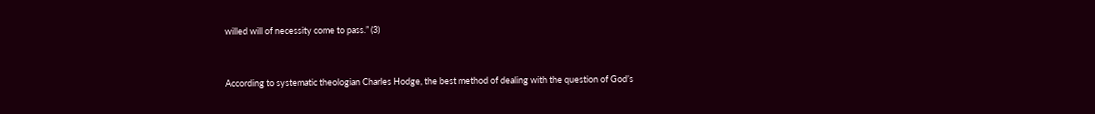willed will of necessity come to pass.” (3)


According to systematic theologian Charles Hodge, the best method of dealing with the question of God’s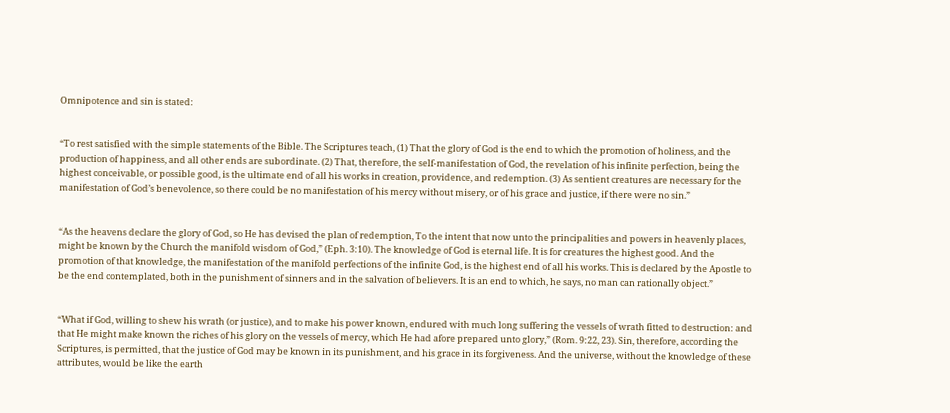Omnipotence and sin is stated:


“To rest satisfied with the simple statements of the Bible. The Scriptures teach, (1) That the glory of God is the end to which the promotion of holiness, and the production of happiness, and all other ends are subordinate. (2) That, therefore, the self-manifestation of God, the revelation of his infinite perfection, being the highest conceivable, or possible good, is the ultimate end of all his works in creation, providence, and redemption. (3) As sentient creatures are necessary for the manifestation of God’s benevolence, so there could be no manifestation of his mercy without misery, or of his grace and justice, if there were no sin.”


“As the heavens declare the glory of God, so He has devised the plan of redemption, To the intent that now unto the principalities and powers in heavenly places, might be known by the Church the manifold wisdom of God,” (Eph. 3:10). The knowledge of God is eternal life. It is for creatures the highest good. And the promotion of that knowledge, the manifestation of the manifold perfections of the infinite God, is the highest end of all his works. This is declared by the Apostle to be the end contemplated, both in the punishment of sinners and in the salvation of believers. It is an end to which, he says, no man can rationally object.”


“What if God, willing to shew his wrath (or justice), and to make his power known, endured with much long suffering the vessels of wrath fitted to destruction: and that He might make known the riches of his glory on the vessels of mercy, which He had afore prepared unto glory,” (Rom. 9:22, 23). Sin, therefore, according the Scriptures, is permitted, that the justice of God may be known in its punishment, and his grace in its forgiveness. And the universe, without the knowledge of these attributes, would be like the earth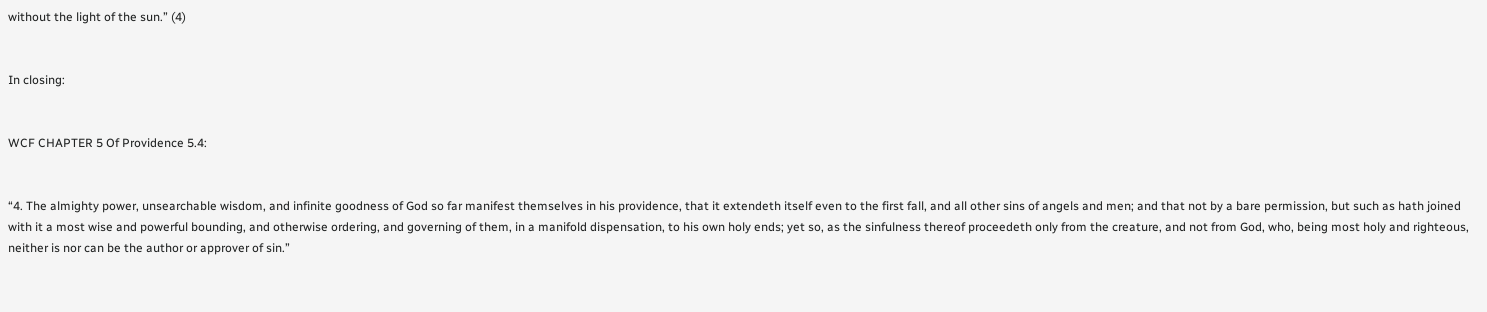without the light of the sun.” (4)


In closing:


WCF CHAPTER 5 Of Providence 5.4:


“4. The almighty power, unsearchable wisdom, and infinite goodness of God so far manifest themselves in his providence, that it extendeth itself even to the first fall, and all other sins of angels and men; and that not by a bare permission, but such as hath joined with it a most wise and powerful bounding, and otherwise ordering, and governing of them, in a manifold dispensation, to his own holy ends; yet so, as the sinfulness thereof proceedeth only from the creature, and not from God, who, being most holy and righteous, neither is nor can be the author or approver of sin.”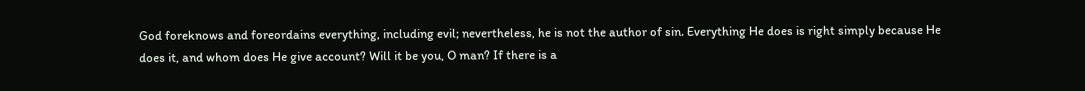God foreknows and foreordains everything, including evil; nevertheless, he is not the author of sin. Everything He does is right simply because He does it, and whom does He give account? Will it be you, O man? If there is a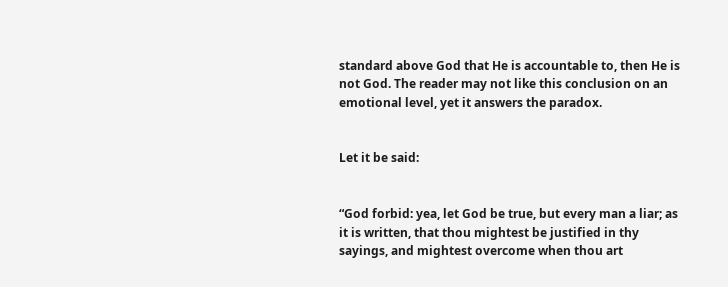standard above God that He is accountable to, then He is not God. The reader may not like this conclusion on an emotional level, yet it answers the paradox.


Let it be said:


“God forbid: yea, let God be true, but every man a liar; as it is written, that thou mightest be justified in thy sayings, and mightest overcome when thou art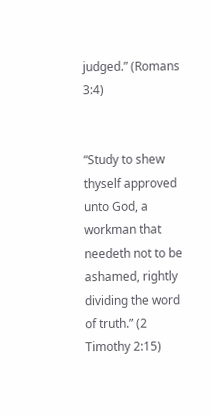judged.” (Romans 3:4)


“Study to shew thyself approved unto God, a workman that needeth not to be ashamed, rightly dividing the word of truth.” (2 Timothy 2:15)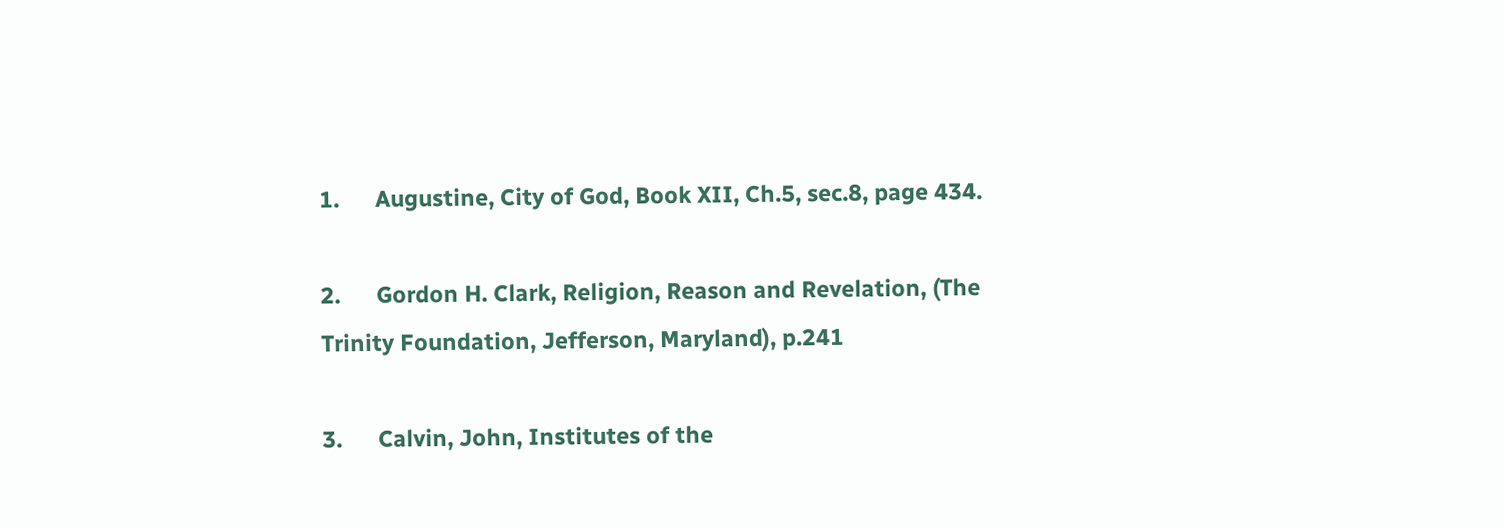1.      Augustine, City of God, Book XII, Ch.5, sec.8, page 434.

2.      Gordon H. Clark, Religion, Reason and Revelation, (The Trinity Foundation, Jefferson, Maryland), p.241

3.      Calvin, John, Institutes of the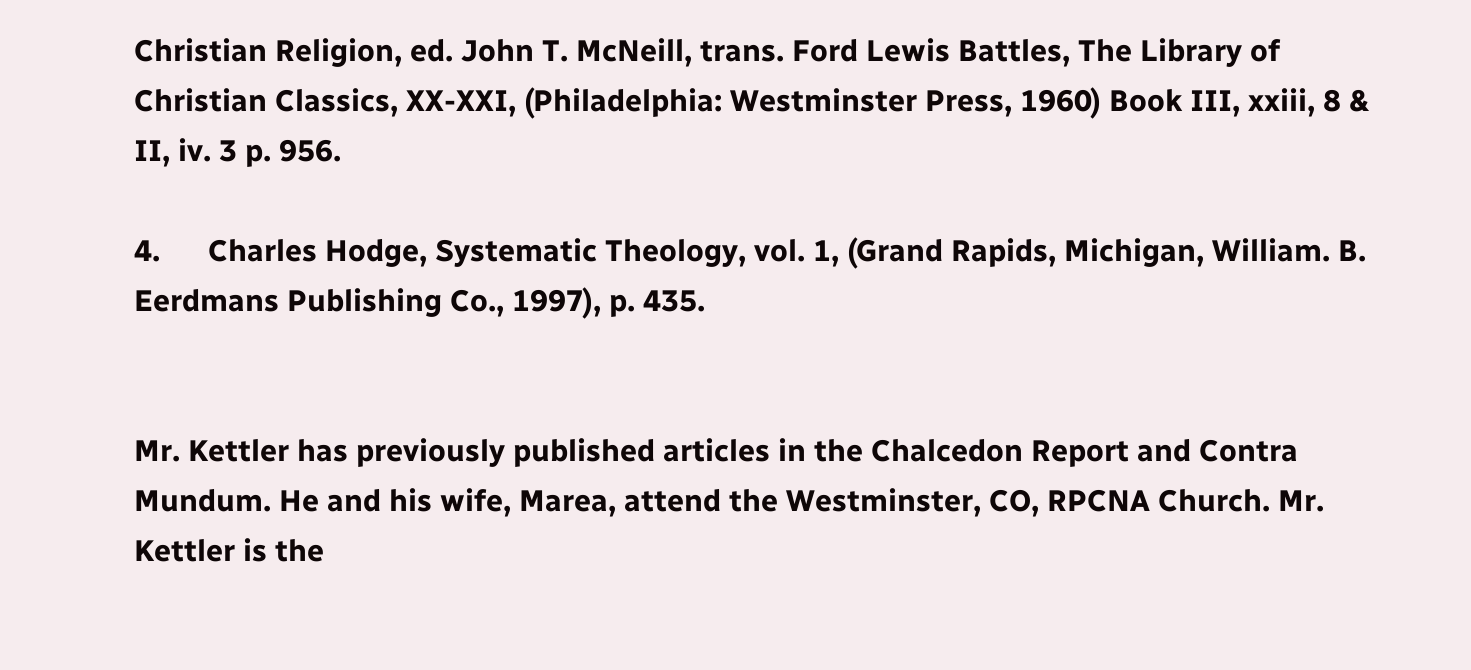Christian Religion, ed. John T. McNeill, trans. Ford Lewis Battles, The Library of Christian Classics, XX-XXI, (Philadelphia: Westminster Press, 1960) Book III, xxiii, 8 & II, iv. 3 p. 956.

4.      Charles Hodge, Systematic Theology, vol. 1, (Grand Rapids, Michigan, William. B. Eerdmans Publishing Co., 1997), p. 435.


Mr. Kettler has previously published articles in the Chalcedon Report and Contra Mundum. He and his wife, Marea, attend the Westminster, CO, RPCNA Church. Mr. Kettler is the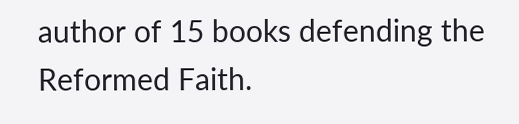author of 15 books defending the Reformed Faith.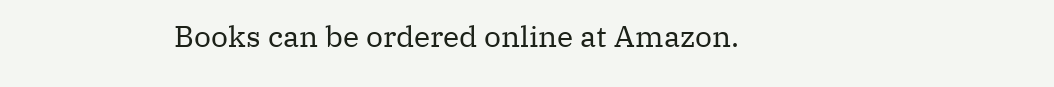Books can be ordered online at Amazon.